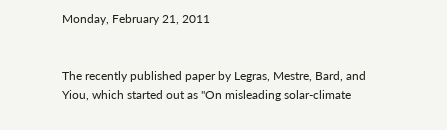Monday, February 21, 2011


The recently published paper by Legras, Mestre, Bard, and Yiou, which started out as "On misleading solar-climate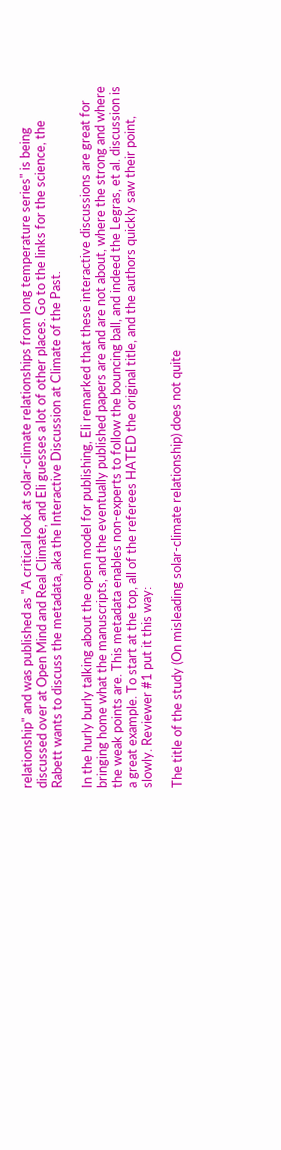relationship" and was published as "A critical look at solar-climate relationships from long temperature series" is being discussed over at Open Mind and Real Climate, and Eli guesses a lot of other places. Go to the links for the science, the Rabett wants to discuss the metadata, aka the Interactive Discussion at Climate of the Past.

In the hurly burly talking about the open model for publishing, Eli remarked that these interactive discussions are great for bringing home what the manuscripts, and the eventually published papers are and are not about, where the strong and where the weak points are. This metadata enables non-experts to follow the bouncing ball, and indeed the Legras, et al. discussion is a great example. To start at the top, all of the referees HATED the original title, and the authors quickly saw their point, slowly. Reviewer #1 put it this way:

The title of the study (On misleading solar-climate relationship) does not quite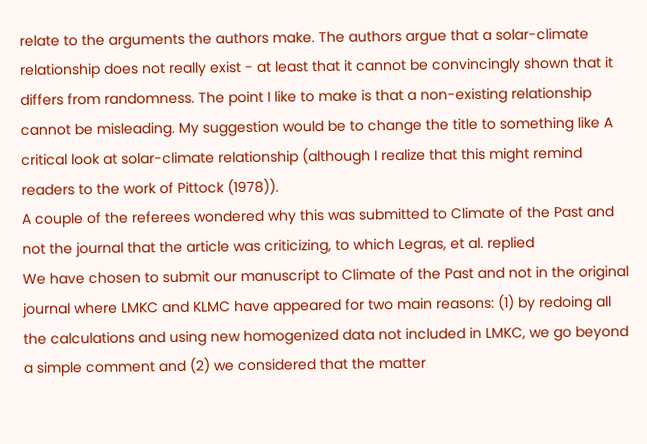relate to the arguments the authors make. The authors argue that a solar-climate relationship does not really exist - at least that it cannot be convincingly shown that it differs from randomness. The point I like to make is that a non-existing relationship cannot be misleading. My suggestion would be to change the title to something like A critical look at solar-climate relationship (although I realize that this might remind readers to the work of Pittock (1978)).
A couple of the referees wondered why this was submitted to Climate of the Past and not the journal that the article was criticizing, to which Legras, et al. replied
We have chosen to submit our manuscript to Climate of the Past and not in the original journal where LMKC and KLMC have appeared for two main reasons: (1) by redoing all the calculations and using new homogenized data not included in LMKC, we go beyond a simple comment and (2) we considered that the matter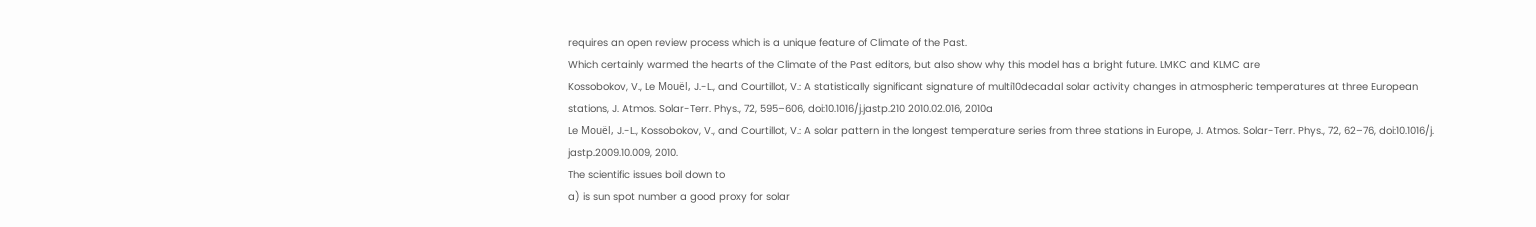requires an open review process which is a unique feature of Climate of the Past.
Which certainly warmed the hearts of the Climate of the Past editors, but also show why this model has a bright future. LMKC and KLMC are
Kossobokov, V., Le Mouël, J.-L., and Courtillot, V.: A statistically significant signature of multi10decadal solar activity changes in atmospheric temperatures at three European stations, J. Atmos. Solar-Terr. Phys., 72, 595–606, doi:10.1016/j.jastp.210 2010.02.016, 2010a
Le Mouël, J.-L., Kossobokov, V., and Courtillot, V.: A solar pattern in the longest temperature series from three stations in Europe, J. Atmos. Solar-Terr. Phys., 72, 62–76, doi:10.1016/j. jastp.2009.10.009, 2010.
The scientific issues boil down to
a) is sun spot number a good proxy for solar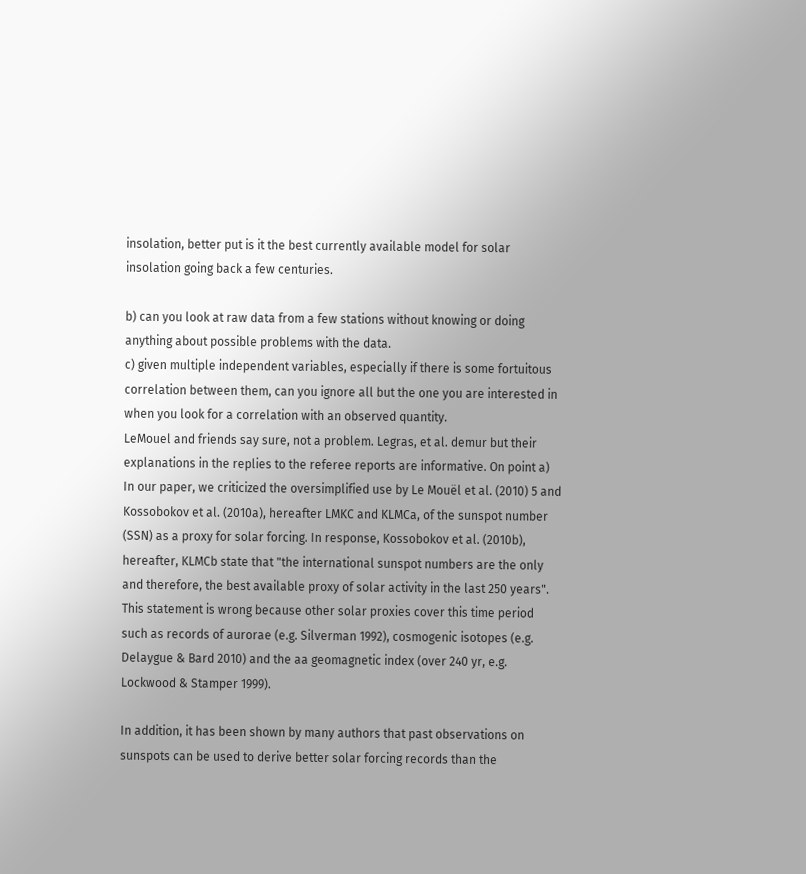insolation, better put is it the best currently available model for solar insolation going back a few centuries.

b) can you look at raw data from a few stations without knowing or doing anything about possible problems with the data.
c) given multiple independent variables, especially if there is some fortuitous correlation between them, can you ignore all but the one you are interested in when you look for a correlation with an observed quantity.
LeMouel and friends say sure, not a problem. Legras, et al. demur but their explanations in the replies to the referee reports are informative. On point a)
In our paper, we criticized the oversimplified use by Le Mouël et al. (2010) 5 and Kossobokov et al. (2010a), hereafter LMKC and KLMCa, of the sunspot number (SSN) as a proxy for solar forcing. In response, Kossobokov et al. (2010b), hereafter, KLMCb state that "the international sunspot numbers are the only and therefore, the best available proxy of solar activity in the last 250 years". This statement is wrong because other solar proxies cover this time period such as records of aurorae (e.g. Silverman 1992), cosmogenic isotopes (e.g. Delaygue & Bard 2010) and the aa geomagnetic index (over 240 yr, e.g. Lockwood & Stamper 1999).

In addition, it has been shown by many authors that past observations on sunspots can be used to derive better solar forcing records than the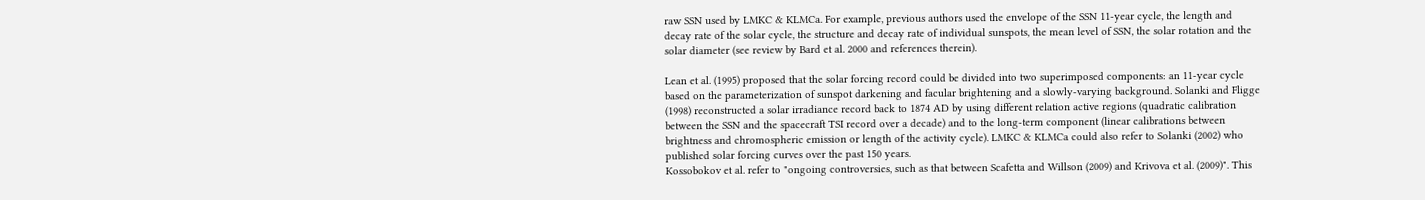raw SSN used by LMKC & KLMCa. For example, previous authors used the envelope of the SSN 11-year cycle, the length and decay rate of the solar cycle, the structure and decay rate of individual sunspots, the mean level of SSN, the solar rotation and the solar diameter (see review by Bard et al. 2000 and references therein).

Lean et al. (1995) proposed that the solar forcing record could be divided into two superimposed components: an 11-year cycle based on the parameterization of sunspot darkening and facular brightening and a slowly-varying background. Solanki and Fligge (1998) reconstructed a solar irradiance record back to 1874 AD by using different relation active regions (quadratic calibration between the SSN and the spacecraft TSI record over a decade) and to the long-term component (linear calibrations between brightness and chromospheric emission or length of the activity cycle). LMKC & KLMCa could also refer to Solanki (2002) who published solar forcing curves over the past 150 years.
Kossobokov et al. refer to "ongoing controversies, such as that between Scafetta and Willson (2009) and Krivova et al. (2009)". This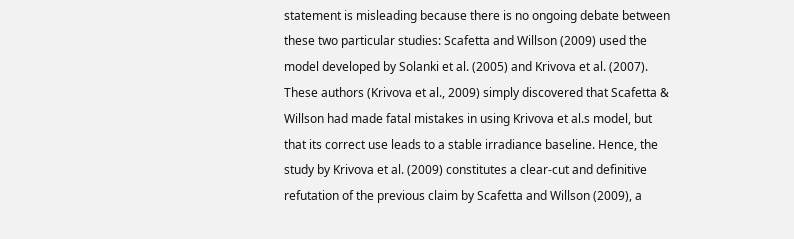statement is misleading because there is no ongoing debate between these two particular studies: Scafetta and Willson (2009) used the model developed by Solanki et al. (2005) and Krivova et al. (2007). These authors (Krivova et al., 2009) simply discovered that Scafetta & Willson had made fatal mistakes in using Krivova et al.s model, but that its correct use leads to a stable irradiance baseline. Hence, the study by Krivova et al. (2009) constitutes a clear-cut and definitive refutation of the previous claim by Scafetta and Willson (2009), a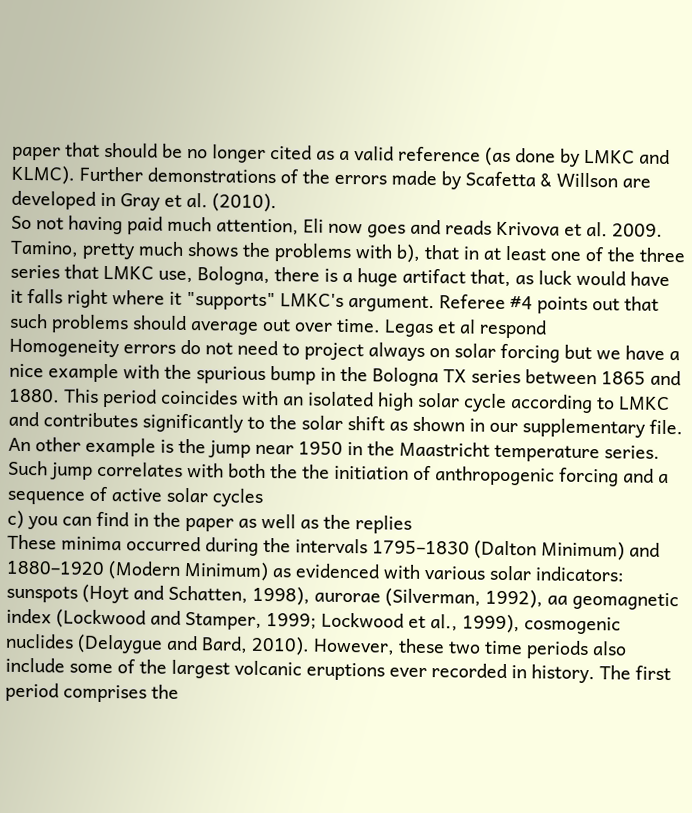paper that should be no longer cited as a valid reference (as done by LMKC and KLMC). Further demonstrations of the errors made by Scafetta & Willson are developed in Gray et al. (2010).
So not having paid much attention, Eli now goes and reads Krivova et al. 2009. Tamino, pretty much shows the problems with b), that in at least one of the three series that LMKC use, Bologna, there is a huge artifact that, as luck would have it falls right where it "supports" LMKC's argument. Referee #4 points out that such problems should average out over time. Legas et al respond
Homogeneity errors do not need to project always on solar forcing but we have a nice example with the spurious bump in the Bologna TX series between 1865 and 1880. This period coincides with an isolated high solar cycle according to LMKC and contributes significantly to the solar shift as shown in our supplementary file. An other example is the jump near 1950 in the Maastricht temperature series. Such jump correlates with both the the initiation of anthropogenic forcing and a sequence of active solar cycles
c) you can find in the paper as well as the replies
These minima occurred during the intervals 1795–1830 (Dalton Minimum) and 1880–1920 (Modern Minimum) as evidenced with various solar indicators: sunspots (Hoyt and Schatten, 1998), aurorae (Silverman, 1992), aa geomagnetic index (Lockwood and Stamper, 1999; Lockwood et al., 1999), cosmogenic nuclides (Delaygue and Bard, 2010). However, these two time periods also include some of the largest volcanic eruptions ever recorded in history. The first period comprises the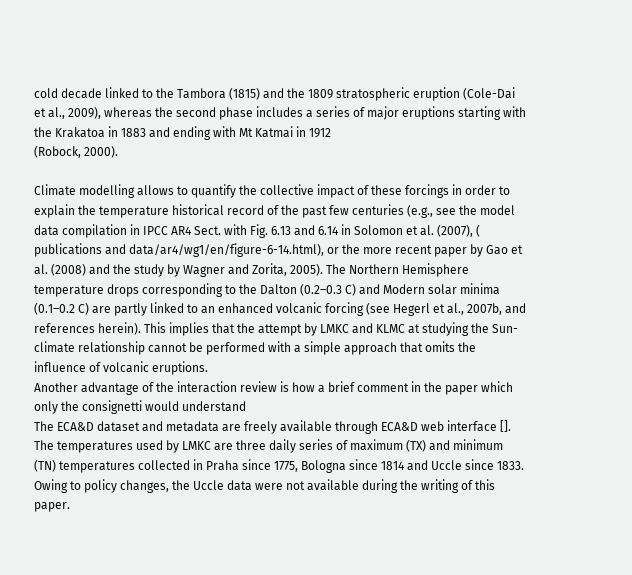cold decade linked to the Tambora (1815) and the 1809 stratospheric eruption (Cole-Dai et al., 2009), whereas the second phase includes a series of major eruptions starting with the Krakatoa in 1883 and ending with Mt Katmai in 1912
(Robock, 2000).

Climate modelling allows to quantify the collective impact of these forcings in order to explain the temperature historical record of the past few centuries (e.g., see the model data compilation in IPCC AR4 Sect. with Fig. 6.13 and 6.14 in Solomon et al. (2007), ( publications and data/ar4/wg1/en/figure-6-14.html), or the more recent paper by Gao et al. (2008) and the study by Wagner and Zorita, 2005). The Northern Hemisphere temperature drops corresponding to the Dalton (0.2–0.3 C) and Modern solar minima (0.1–0.2 C) are partly linked to an enhanced volcanic forcing (see Hegerl et al., 2007b, and references herein). This implies that the attempt by LMKC and KLMC at studying the Sun-climate relationship cannot be performed with a simple approach that omits the influence of volcanic eruptions.
Another advantage of the interaction review is how a brief comment in the paper which only the consignetti would understand
The ECA&D dataset and metadata are freely available through ECA&D web interface []. The temperatures used by LMKC are three daily series of maximum (TX) and minimum (TN) temperatures collected in Praha since 1775, Bologna since 1814 and Uccle since 1833. Owing to policy changes, the Uccle data were not available during the writing of this paper.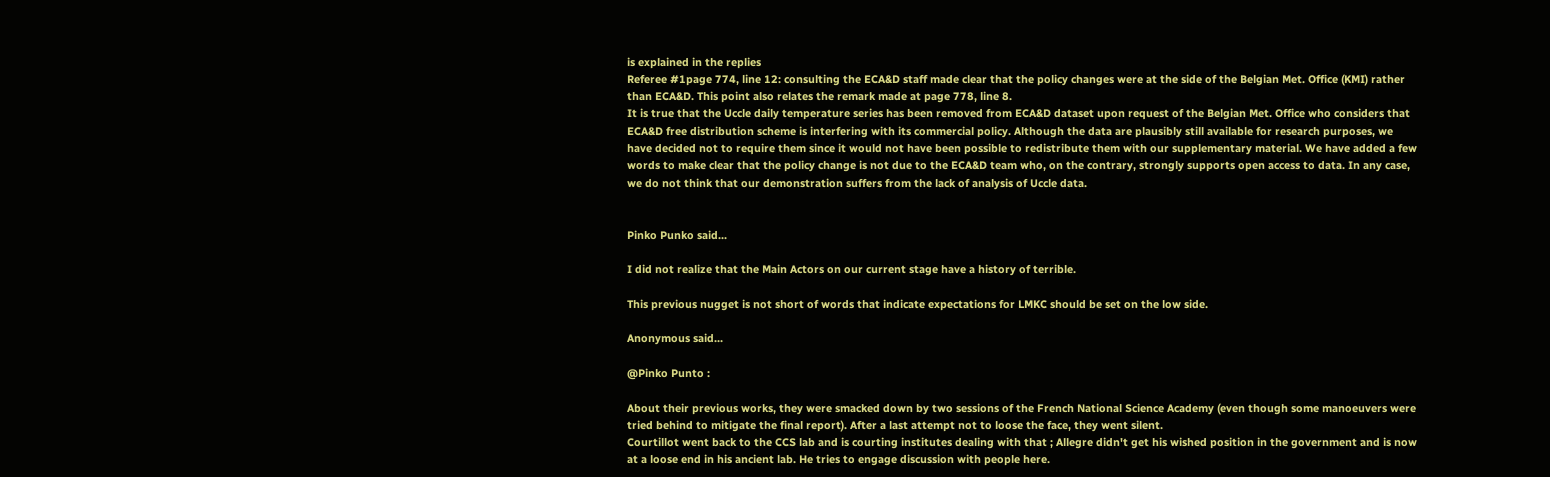is explained in the replies
Referee #1page 774, line 12: consulting the ECA&D staff made clear that the policy changes were at the side of the Belgian Met. Office (KMI) rather than ECA&D. This point also relates the remark made at page 778, line 8.
It is true that the Uccle daily temperature series has been removed from ECA&D dataset upon request of the Belgian Met. Office who considers that ECA&D free distribution scheme is interfering with its commercial policy. Although the data are plausibly still available for research purposes, we have decided not to require them since it would not have been possible to redistribute them with our supplementary material. We have added a few words to make clear that the policy change is not due to the ECA&D team who, on the contrary, strongly supports open access to data. In any case, we do not think that our demonstration suffers from the lack of analysis of Uccle data.


Pinko Punko said...

I did not realize that the Main Actors on our current stage have a history of terrible.

This previous nugget is not short of words that indicate expectations for LMKC should be set on the low side.

Anonymous said...

@Pinko Punto :

About their previous works, they were smacked down by two sessions of the French National Science Academy (even though some manoeuvers were tried behind to mitigate the final report). After a last attempt not to loose the face, they went silent.
Courtillot went back to the CCS lab and is courting institutes dealing with that ; Allegre didn't get his wished position in the government and is now at a loose end in his ancient lab. He tries to engage discussion with people here.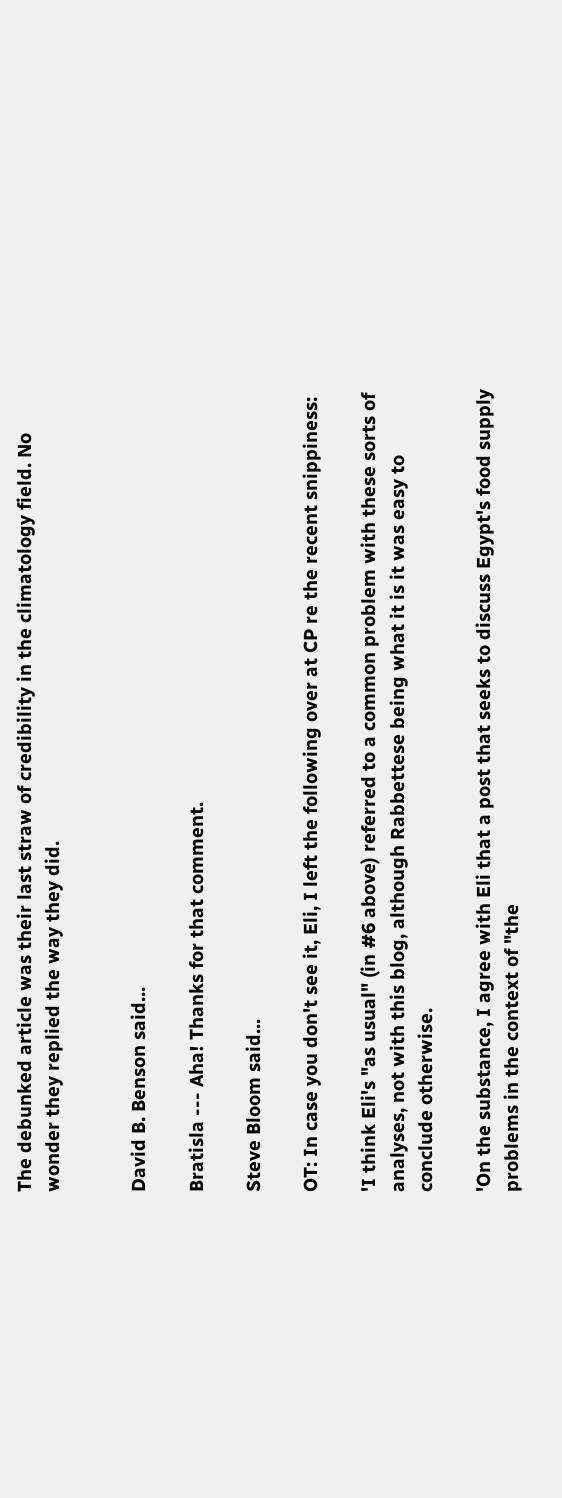The debunked article was their last straw of credibility in the climatology field. No wonder they replied the way they did.


David B. Benson said...

Bratisla --- Aha! Thanks for that comment.

Steve Bloom said...

OT: In case you don't see it, Eli, I left the following over at CP re the recent snippiness:

'I think Eli's "as usual" (in #6 above) referred to a common problem with these sorts of analyses, not with this blog, although Rabbettese being what it is it was easy to conclude otherwise.

'On the substance, I agree with Eli that a post that seeks to discuss Egypt's food supply problems in the context of "the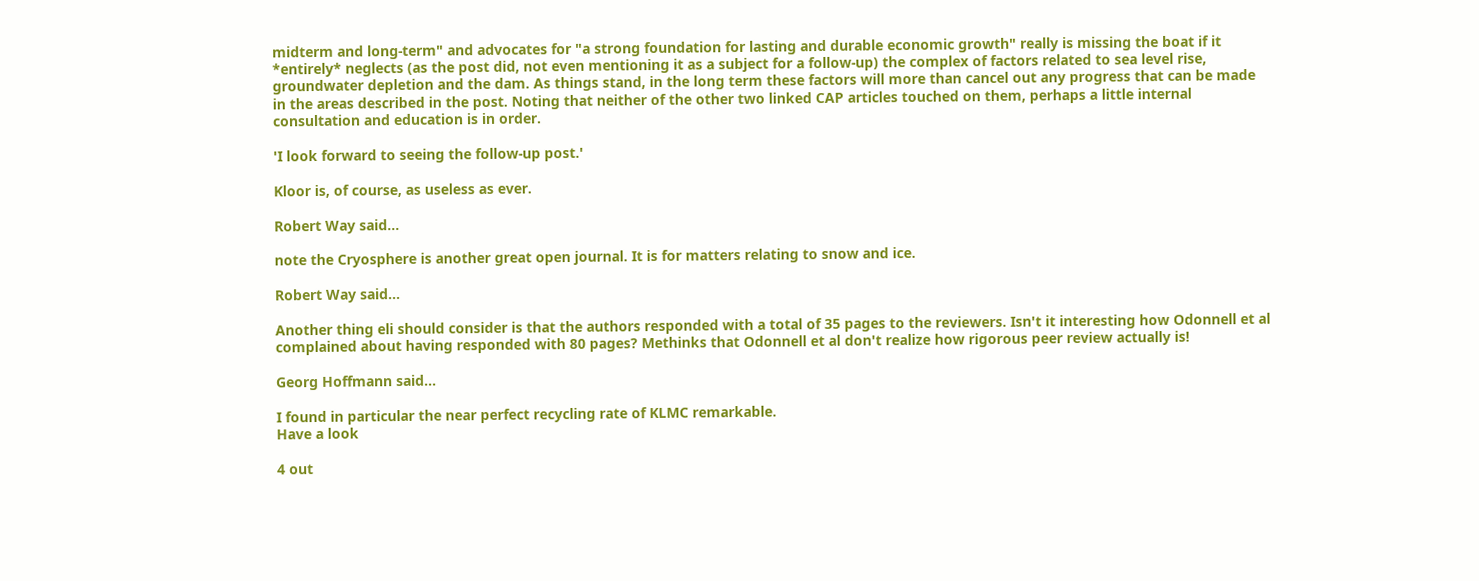midterm and long-term" and advocates for "a strong foundation for lasting and durable economic growth" really is missing the boat if it *entirely* neglects (as the post did, not even mentioning it as a subject for a follow-up) the complex of factors related to sea level rise, groundwater depletion and the dam. As things stand, in the long term these factors will more than cancel out any progress that can be made in the areas described in the post. Noting that neither of the other two linked CAP articles touched on them, perhaps a little internal consultation and education is in order.

'I look forward to seeing the follow-up post.'

Kloor is, of course, as useless as ever.

Robert Way said...

note the Cryosphere is another great open journal. It is for matters relating to snow and ice.

Robert Way said...

Another thing eli should consider is that the authors responded with a total of 35 pages to the reviewers. Isn't it interesting how Odonnell et al complained about having responded with 80 pages? Methinks that Odonnell et al don't realize how rigorous peer review actually is!

Georg Hoffmann said...

I found in particular the near perfect recycling rate of KLMC remarkable.
Have a look

4 out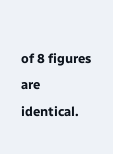of 8 figures are identical.